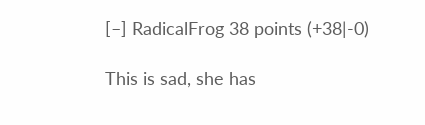[–] RadicalFrog 38 points (+38|-0)

This is sad, she has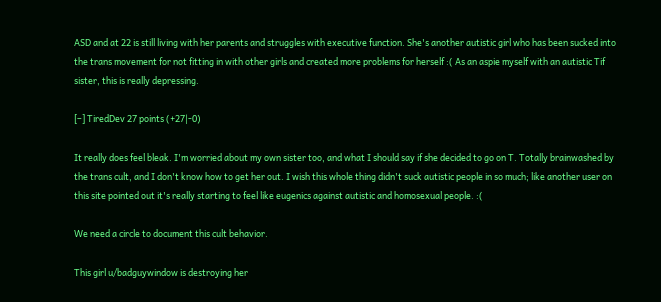ASD and at 22 is still living with her parents and struggles with executive function. She's another autistic girl who has been sucked into the trans movement for not fitting in with other girls and created more problems for herself :( As an aspie myself with an autistic Tif sister, this is really depressing.

[–] TiredDev 27 points (+27|-0)

It really does feel bleak. I'm worried about my own sister too, and what I should say if she decided to go on T. Totally brainwashed by the trans cult, and I don't know how to get her out. I wish this whole thing didn't suck autistic people in so much; like another user on this site pointed out it's really starting to feel like eugenics against autistic and homosexual people. :(

We need a circle to document this cult behavior.

This girl u/badguywindow is destroying her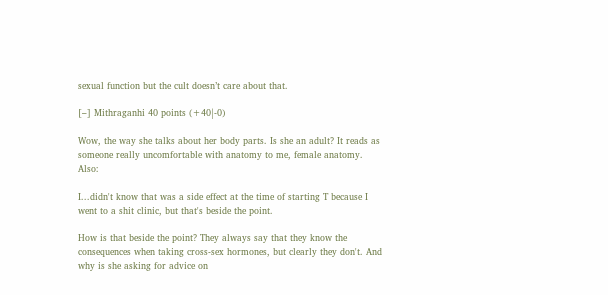sexual function but the cult doesn’t care about that.

[–] Mithraganhi 40 points (+40|-0)

Wow, the way she talks about her body parts. Is she an adult? It reads as someone really uncomfortable with anatomy to me, female anatomy. Also:

I...didn't know that was a side effect at the time of starting T because I went to a shit clinic, but that's beside the point.

How is that beside the point? They always say that they know the consequences when taking cross-sex hormones, but clearly they don't. And why is she asking for advice on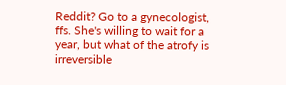Reddit? Go to a gynecologist, ffs. She's willing to wait for a year, but what of the atrofy is irreversible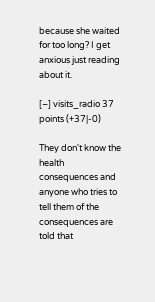because she waited for too long? I get anxious just reading about it.

[–] visits_radio 37 points (+37|-0)

They don't know the health consequences and anyone who tries to tell them of the consequences are told that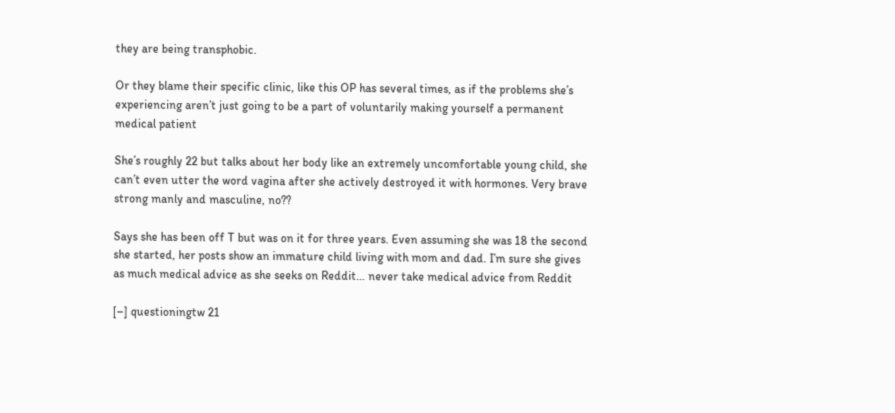they are being transphobic.

Or they blame their specific clinic, like this OP has several times, as if the problems she’s experiencing aren’t just going to be a part of voluntarily making yourself a permanent medical patient

She’s roughly 22 but talks about her body like an extremely uncomfortable young child, she can’t even utter the word vagina after she actively destroyed it with hormones. Very brave strong manly and masculine, no??

Says she has been off T but was on it for three years. Even assuming she was 18 the second she started, her posts show an immature child living with mom and dad. I’m sure she gives as much medical advice as she seeks on Reddit… never take medical advice from Reddit

[–] questioningtw 21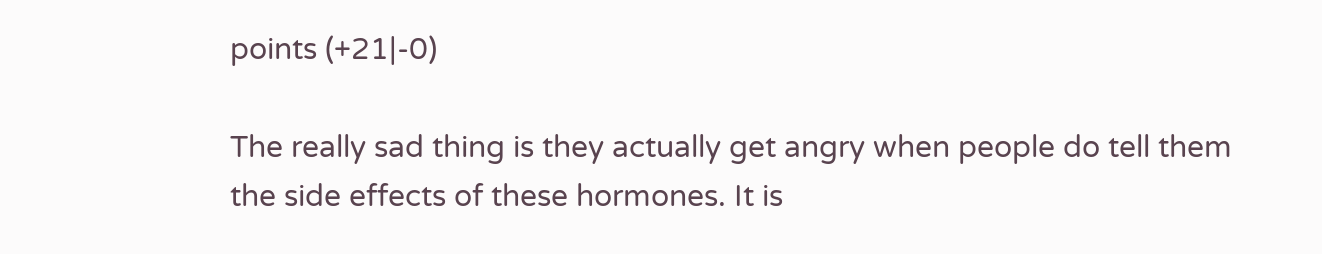points (+21|-0)

The really sad thing is they actually get angry when people do tell them the side effects of these hormones. It is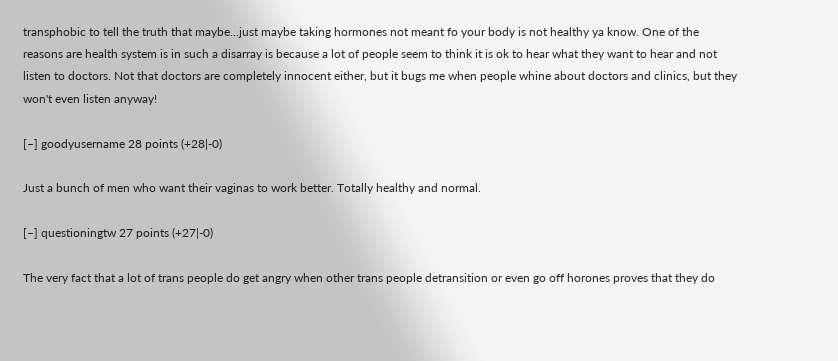transphobic to tell the truth that maybe...just maybe taking hormones not meant fo your body is not healthy ya know. One of the reasons are health system is in such a disarray is because a lot of people seem to think it is ok to hear what they want to hear and not listen to doctors. Not that doctors are completely innocent either, but it bugs me when people whine about doctors and clinics, but they won't even listen anyway!

[–] goodyusername 28 points (+28|-0)

Just a bunch of men who want their vaginas to work better. Totally healthy and normal.

[–] questioningtw 27 points (+27|-0)

The very fact that a lot of trans people do get angry when other trans people detransition or even go off horones proves that they do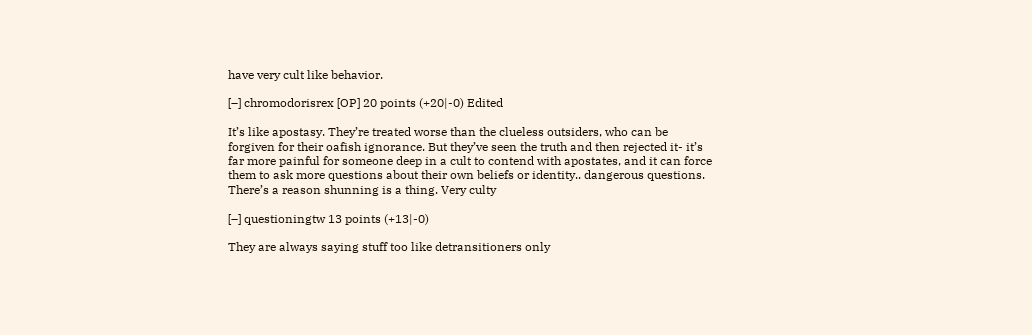have very cult like behavior.

[–] chromodorisrex [OP] 20 points (+20|-0) Edited

It’s like apostasy. They’re treated worse than the clueless outsiders, who can be forgiven for their oafish ignorance. But they’ve seen the truth and then rejected it- it’s far more painful for someone deep in a cult to contend with apostates, and it can force them to ask more questions about their own beliefs or identity.. dangerous questions. There’s a reason shunning is a thing. Very culty

[–] questioningtw 13 points (+13|-0)

They are always saying stuff too like detransitioners only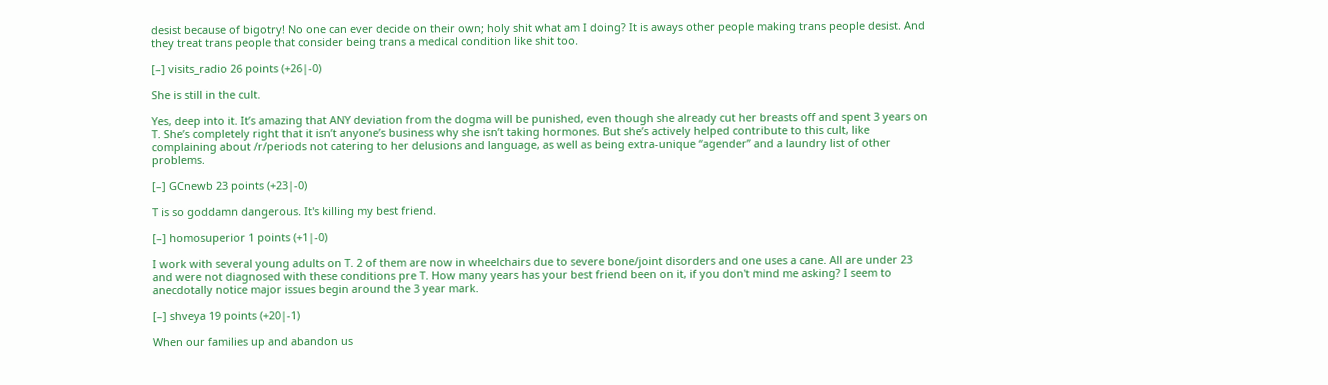desist because of bigotry! No one can ever decide on their own; holy shit what am I doing? It is aways other people making trans people desist. And they treat trans people that consider being trans a medical condition like shit too.

[–] visits_radio 26 points (+26|-0)

She is still in the cult.

Yes, deep into it. It’s amazing that ANY deviation from the dogma will be punished, even though she already cut her breasts off and spent 3 years on T. She’s completely right that it isn’t anyone’s business why she isn’t taking hormones. But she’s actively helped contribute to this cult, like complaining about /r/periods not catering to her delusions and language, as well as being extra-unique “agender” and a laundry list of other problems.

[–] GCnewb 23 points (+23|-0)

T is so goddamn dangerous. It's killing my best friend.

[–] homosuperior 1 points (+1|-0)

I work with several young adults on T. 2 of them are now in wheelchairs due to severe bone/joint disorders and one uses a cane. All are under 23 and were not diagnosed with these conditions pre T. How many years has your best friend been on it, if you don't mind me asking? I seem to anecdotally notice major issues begin around the 3 year mark.

[–] shveya 19 points (+20|-1)

When our families up and abandon us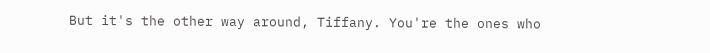But it's the other way around, Tiffany. You're the ones who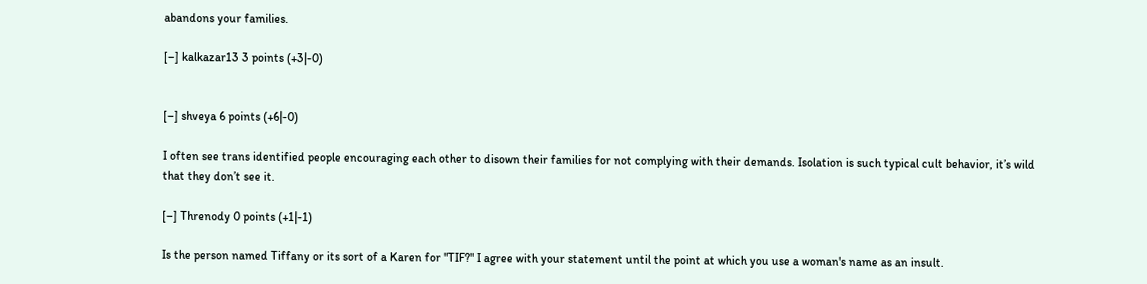abandons your families.

[–] kalkazar13 3 points (+3|-0)


[–] shveya 6 points (+6|-0)

I often see trans identified people encouraging each other to disown their families for not complying with their demands. Isolation is such typical cult behavior, it’s wild that they don’t see it.

[–] Threnody 0 points (+1|-1)

Is the person named Tiffany or its sort of a Karen for "TIF?" I agree with your statement until the point at which you use a woman's name as an insult.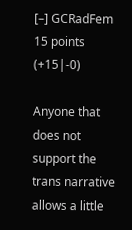[–] GCRadFem 15 points (+15|-0)

Anyone that does not support the trans narrative allows a little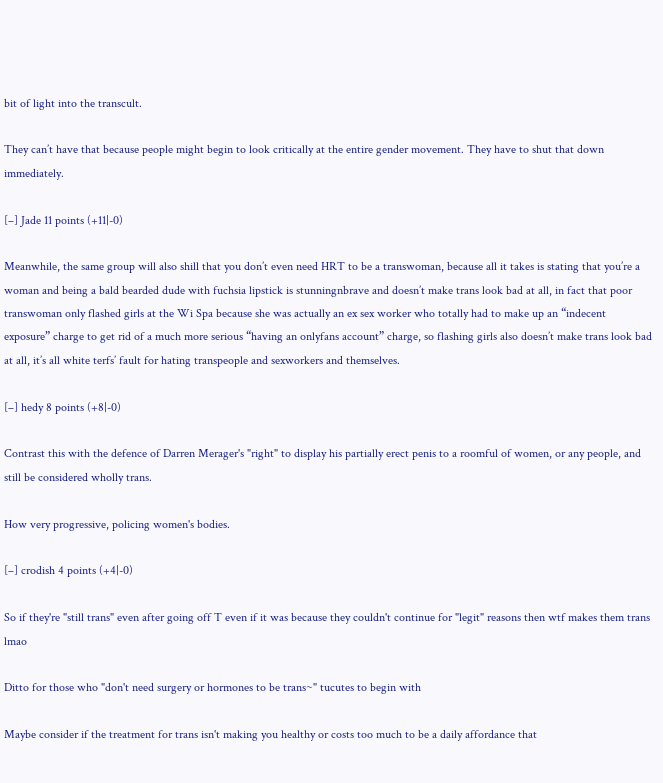bit of light into the transcult.

They can’t have that because people might begin to look critically at the entire gender movement. They have to shut that down immediately.

[–] Jade 11 points (+11|-0)

Meanwhile, the same group will also shill that you don’t even need HRT to be a transwoman, because all it takes is stating that you’re a woman and being a bald bearded dude with fuchsia lipstick is stunningnbrave and doesn’t make trans look bad at all, in fact that poor transwoman only flashed girls at the Wi Spa because she was actually an ex sex worker who totally had to make up an “indecent exposure” charge to get rid of a much more serious “having an onlyfans account” charge, so flashing girls also doesn’t make trans look bad at all, it’s all white terfs’ fault for hating transpeople and sexworkers and themselves.

[–] hedy 8 points (+8|-0)

Contrast this with the defence of Darren Merager's "right" to display his partially erect penis to a roomful of women, or any people, and still be considered wholly trans.

How very progressive, policing women's bodies.

[–] crodish 4 points (+4|-0)

So if they're "still trans" even after going off T even if it was because they couldn't continue for "legit" reasons then wtf makes them trans lmao

Ditto for those who "don't need surgery or hormones to be trans~" tucutes to begin with

Maybe consider if the treatment for trans isn't making you healthy or costs too much to be a daily affordance that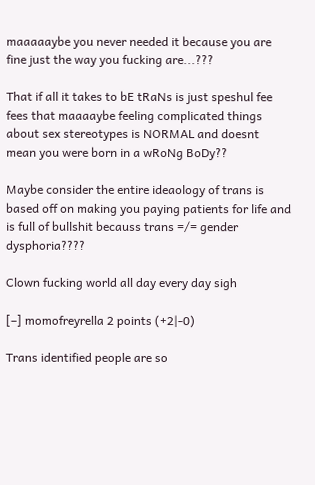maaaaaybe you never needed it because you are fine just the way you fucking are...???

That if all it takes to bE tRaNs is just speshul fee fees that maaaaybe feeling complicated things about sex stereotypes is NORMAL and doesnt mean you were born in a wRoNg BoDy??

Maybe consider the entire ideaology of trans is based off on making you paying patients for life and is full of bullshit becauss trans =/= gender dysphoria????

Clown fucking world all day every day sigh

[–] momofreyrella 2 points (+2|-0)

Trans identified people are so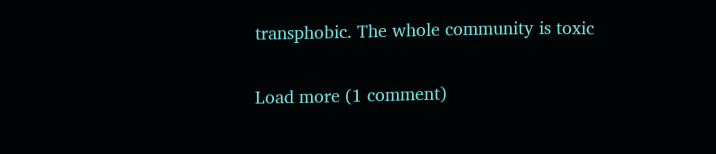transphobic. The whole community is toxic

Load more (1 comment)